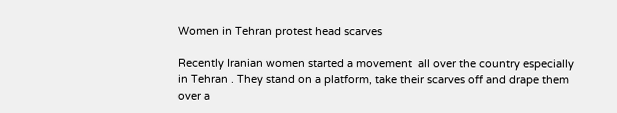Women in Tehran protest head scarves

Recently Iranian women started a movement  all over the country especially in Tehran . They stand on a platform, take their scarves off and drape them over a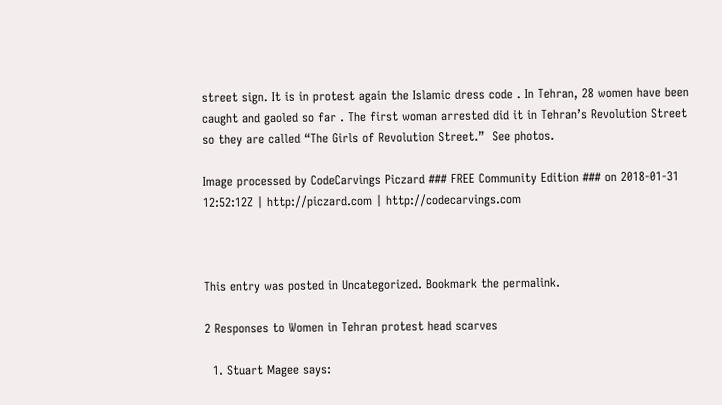street sign. It is in protest again the Islamic dress code . In Tehran, 28 women have been caught and gaoled so far . The first woman arrested did it in Tehran’s Revolution Street so they are called “The Girls of Revolution Street.”  See photos.

Image processed by CodeCarvings Piczard ### FREE Community Edition ### on 2018-01-31 12:52:12Z | http://piczard.com | http://codecarvings.com



This entry was posted in Uncategorized. Bookmark the permalink.

2 Responses to Women in Tehran protest head scarves

  1. Stuart Magee says: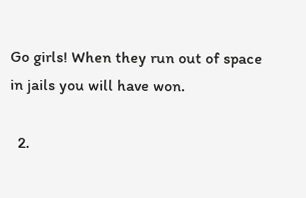Go girls! When they run out of space in jails you will have won.

  2.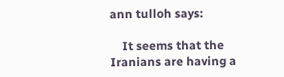ann tulloh says:

    It seems that the Iranians are having a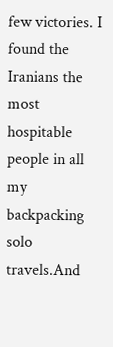few victories. I found the Iranians the most hospitable people in all my backpacking solo travels.And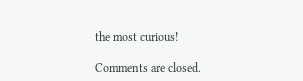the most curious!

Comments are closed.